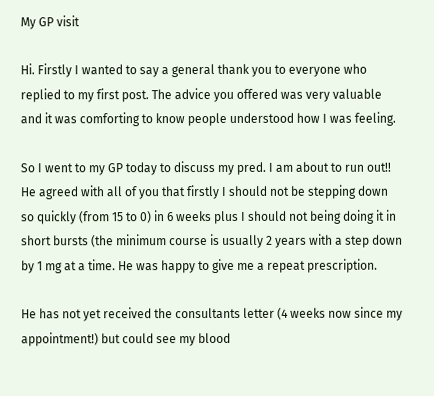My GP visit

Hi. Firstly I wanted to say a general thank you to everyone who replied to my first post. The advice you offered was very valuable and it was comforting to know people understood how I was feeling.

So I went to my GP today to discuss my pred. I am about to run out!! He agreed with all of you that firstly I should not be stepping down so quickly (from 15 to 0) in 6 weeks plus I should not being doing it in short bursts (the minimum course is usually 2 years with a step down by 1 mg at a time. He was happy to give me a repeat prescription.

He has not yet received the consultants letter (4 weeks now since my appointment!) but could see my blood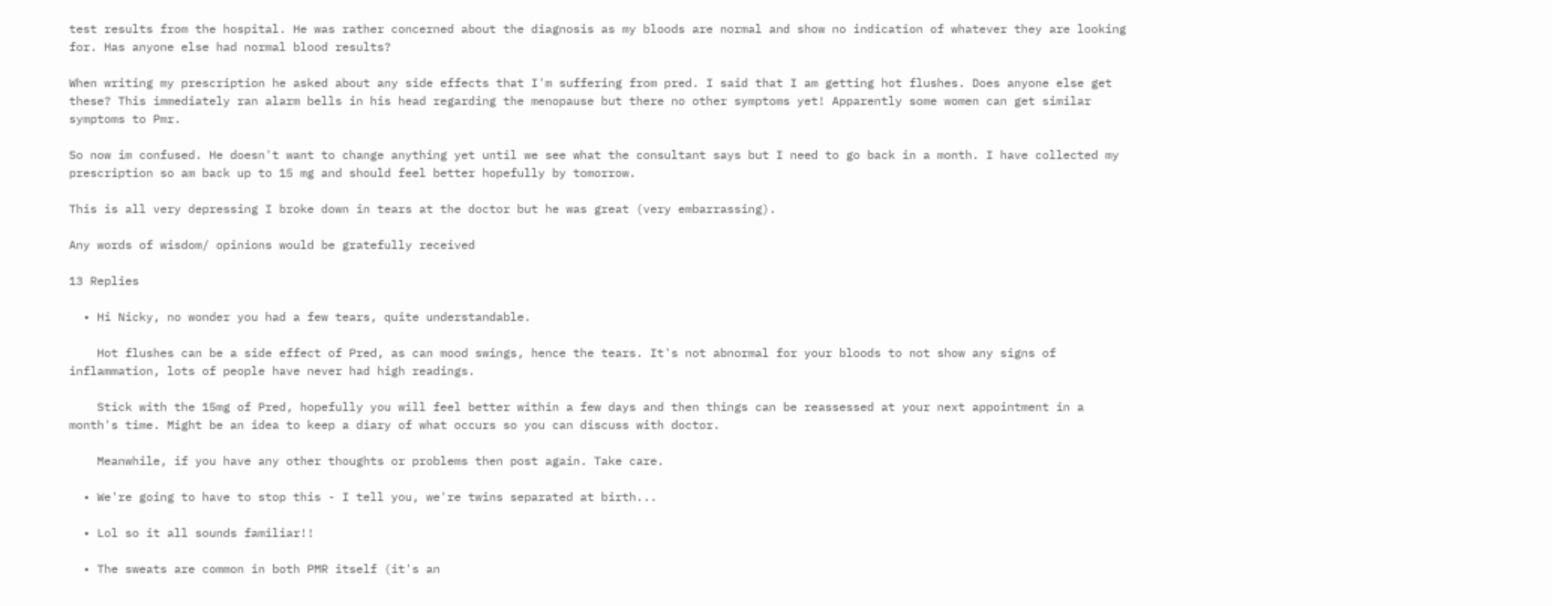test results from the hospital. He was rather concerned about the diagnosis as my bloods are normal and show no indication of whatever they are looking for. Has anyone else had normal blood results?

When writing my prescription he asked about any side effects that I'm suffering from pred. I said that I am getting hot flushes. Does anyone else get these? This immediately ran alarm bells in his head regarding the menopause but there no other symptoms yet! Apparently some women can get similar symptoms to Pmr.

So now im confused. He doesn't want to change anything yet until we see what the consultant says but I need to go back in a month. I have collected my prescription so am back up to 15 mg and should feel better hopefully by tomorrow.

This is all very depressing I broke down in tears at the doctor but he was great (very embarrassing).

Any words of wisdom/ opinions would be gratefully received

13 Replies

  • Hi Nicky, no wonder you had a few tears, quite understandable.

    Hot flushes can be a side effect of Pred, as can mood swings, hence the tears. It's not abnormal for your bloods to not show any signs of inflammation, lots of people have never had high readings.

    Stick with the 15mg of Pred, hopefully you will feel better within a few days and then things can be reassessed at your next appointment in a month's time. Might be an idea to keep a diary of what occurs so you can discuss with doctor.

    Meanwhile, if you have any other thoughts or problems then post again. Take care.

  • We're going to have to stop this - I tell you, we're twins separated at birth...

  • Lol so it all sounds familiar!!

  • The sweats are common in both PMR itself (it's an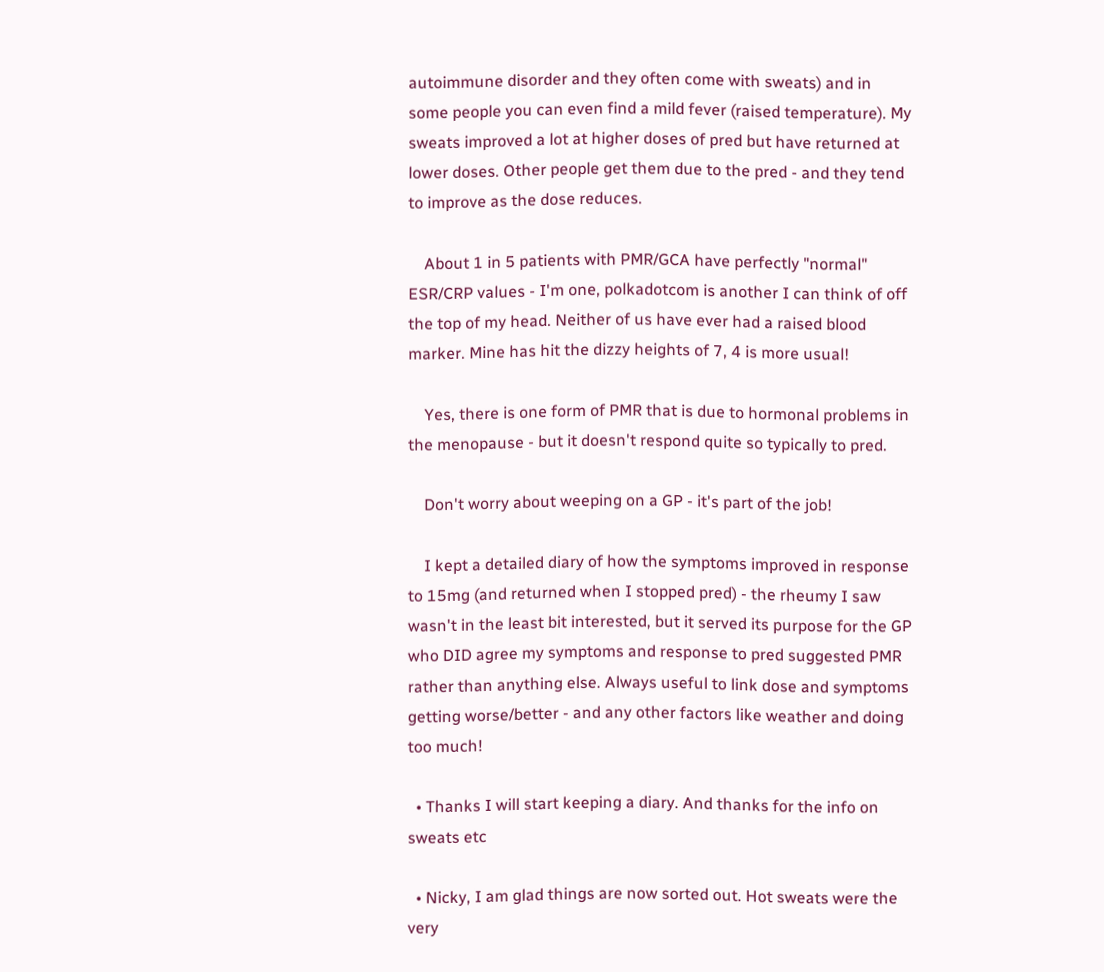autoimmune disorder and they often come with sweats) and in some people you can even find a mild fever (raised temperature). My sweats improved a lot at higher doses of pred but have returned at lower doses. Other people get them due to the pred - and they tend to improve as the dose reduces.

    About 1 in 5 patients with PMR/GCA have perfectly "normal" ESR/CRP values - I'm one, polkadotcom is another I can think of off the top of my head. Neither of us have ever had a raised blood marker. Mine has hit the dizzy heights of 7, 4 is more usual!

    Yes, there is one form of PMR that is due to hormonal problems in the menopause - but it doesn't respond quite so typically to pred.

    Don't worry about weeping on a GP - it's part of the job!

    I kept a detailed diary of how the symptoms improved in response to 15mg (and returned when I stopped pred) - the rheumy I saw wasn't in the least bit interested, but it served its purpose for the GP who DID agree my symptoms and response to pred suggested PMR rather than anything else. Always useful to link dose and symptoms getting worse/better - and any other factors like weather and doing too much!

  • Thanks I will start keeping a diary. And thanks for the info on sweats etc

  • Nicky, I am glad things are now sorted out. Hot sweats were the very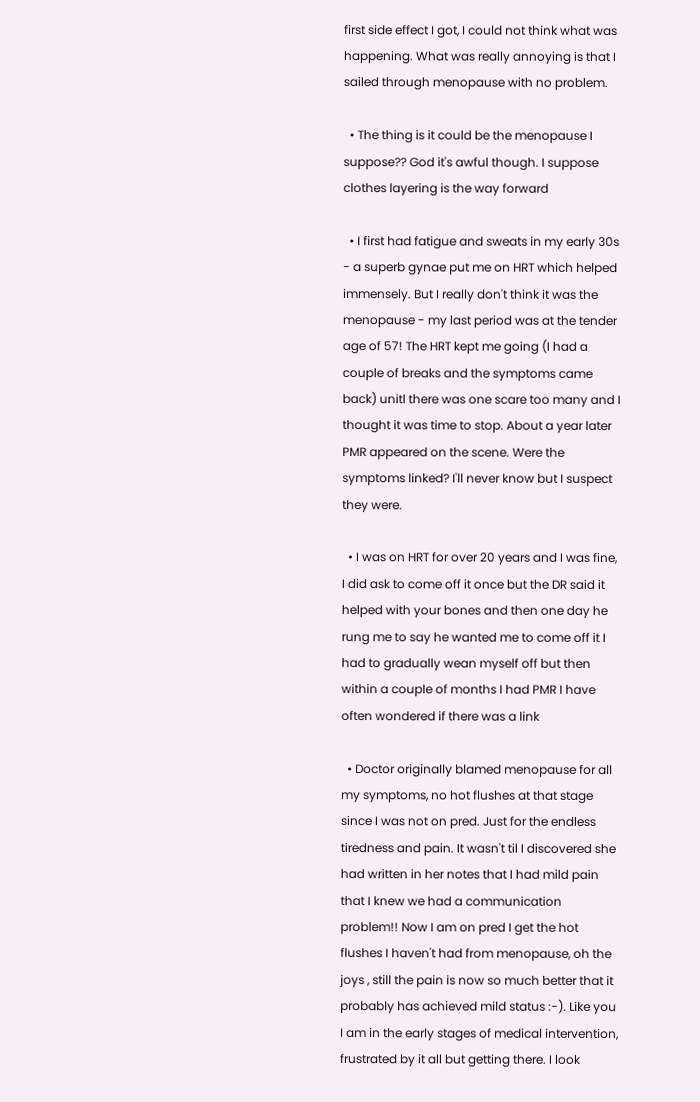first side effect I got, I could not think what was happening. What was really annoying is that I sailed through menopause with no problem.

  • The thing is it could be the menopause I suppose?? God it's awful though. I suppose clothes layering is the way forward

  • I first had fatigue and sweats in my early 30s - a superb gynae put me on HRT which helped immensely. But I really don't think it was the menopause - my last period was at the tender age of 57! The HRT kept me going (I had a couple of breaks and the symptoms came back) unitl there was one scare too many and I thought it was time to stop. About a year later PMR appeared on the scene. Were the symptoms linked? I'll never know but I suspect they were.

  • I was on HRT for over 20 years and I was fine, I did ask to come off it once but the DR said it helped with your bones and then one day he rung me to say he wanted me to come off it I had to gradually wean myself off but then within a couple of months I had PMR I have often wondered if there was a link

  • Doctor originally blamed menopause for all my symptoms, no hot flushes at that stage since I was not on pred. Just for the endless tiredness and pain. It wasn't til I discovered she had written in her notes that I had mild pain that I knew we had a communication problem!! Now I am on pred I get the hot flushes I haven't had from menopause, oh the joys , still the pain is now so much better that it probably has achieved mild status :-). Like you I am in the early stages of medical intervention, frustrated by it all but getting there. I look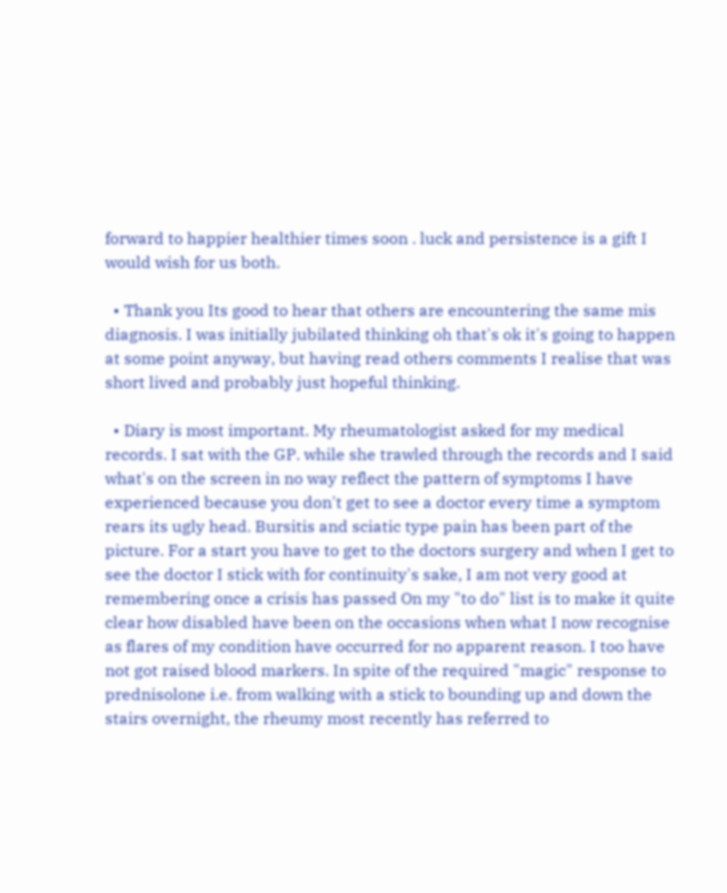forward to happier healthier times soon . luck and persistence is a gift I would wish for us both.

  • Thank you Its good to hear that others are encountering the same mis diagnosis. I was initially jubilated thinking oh that's ok it's going to happen at some point anyway, but having read others comments I realise that was short lived and probably just hopeful thinking.

  • Diary is most important. My rheumatologist asked for my medical records. I sat with the GP. while she trawled through the records and I said what's on the screen in no way reflect the pattern of symptoms I have experienced because you don't get to see a doctor every time a symptom rears its ugly head. Bursitis and sciatic type pain has been part of the picture. For a start you have to get to the doctors surgery and when I get to see the doctor I stick with for continuity's sake, I am not very good at remembering once a crisis has passed On my "to do" list is to make it quite clear how disabled have been on the occasions when what I now recognise as flares of my condition have occurred for no apparent reason. I too have not got raised blood markers. In spite of the required "magic" response to prednisolone i.e. from walking with a stick to bounding up and down the stairs overnight, the rheumy most recently has referred to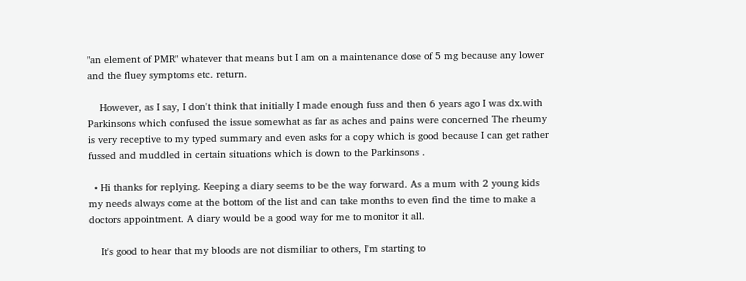"an element of PMR" whatever that means but I am on a maintenance dose of 5 mg because any lower and the fluey symptoms etc. return.

    However, as I say, I don't think that initially I made enough fuss and then 6 years ago I was dx.with Parkinsons which confused the issue somewhat as far as aches and pains were concerned The rheumy is very receptive to my typed summary and even asks for a copy which is good because I can get rather fussed and muddled in certain situations which is down to the Parkinsons .

  • Hi thanks for replying. Keeping a diary seems to be the way forward. As a mum with 2 young kids my needs always come at the bottom of the list and can take months to even find the time to make a doctors appointment. A diary would be a good way for me to monitor it all.

    It's good to hear that my bloods are not dismiliar to others, I'm starting to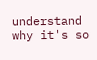understand why it's so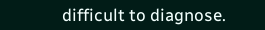difficult to diagnose.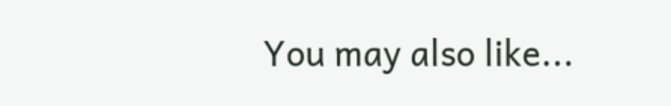You may also like...